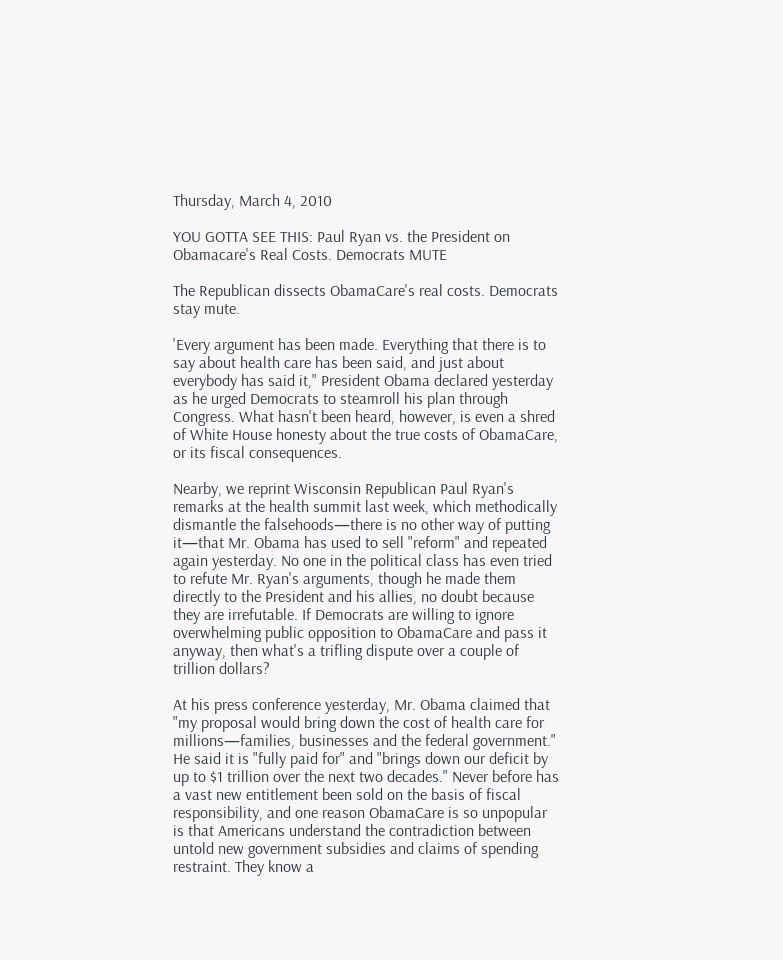Thursday, March 4, 2010

YOU GOTTA SEE THIS: Paul Ryan vs. the President on Obamacare's Real Costs. Democrats MUTE

The Republican dissects ObamaCare's real costs. Democrats stay mute.

'Every argument has been made. Everything that there is to say about health care has been said, and just about everybody has said it," President Obama declared yesterday as he urged Democrats to steamroll his plan through Congress. What hasn't been heard, however, is even a shred of White House honesty about the true costs of ObamaCare, or its fiscal consequences.

Nearby, we reprint Wisconsin Republican Paul Ryan's remarks at the health summit last week, which methodically dismantle the falsehoods—there is no other way of putting it—that Mr. Obama has used to sell "reform" and repeated again yesterday. No one in the political class has even tried to refute Mr. Ryan's arguments, though he made them directly to the President and his allies, no doubt because they are irrefutable. If Democrats are willing to ignore overwhelming public opposition to ObamaCare and pass it anyway, then what's a trifling dispute over a couple of trillion dollars?

At his press conference yesterday, Mr. Obama claimed that "my proposal would bring down the cost of health care for millions—families, businesses and the federal government." He said it is "fully paid for" and "brings down our deficit by up to $1 trillion over the next two decades." Never before has a vast new entitlement been sold on the basis of fiscal responsibility, and one reason ObamaCare is so unpopular is that Americans understand the contradiction between untold new government subsidies and claims of spending restraint. They know a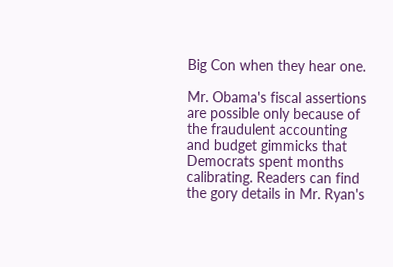Big Con when they hear one.

Mr. Obama's fiscal assertions are possible only because of the fraudulent accounting and budget gimmicks that Democrats spent months calibrating. Readers can find the gory details in Mr. Ryan's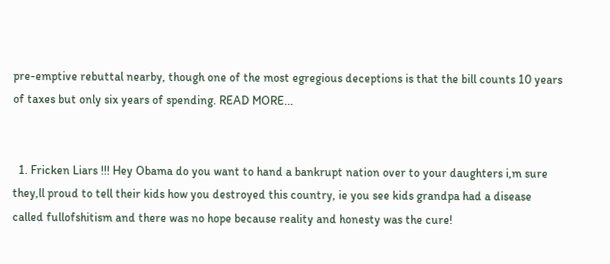pre-emptive rebuttal nearby, though one of the most egregious deceptions is that the bill counts 10 years of taxes but only six years of spending. READ MORE...


  1. Fricken Liars !!! Hey Obama do you want to hand a bankrupt nation over to your daughters i,m sure they,ll proud to tell their kids how you destroyed this country, ie you see kids grandpa had a disease called fullofshitism and there was no hope because reality and honesty was the cure!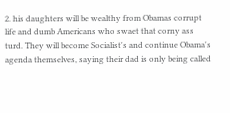2. his daughters will be wealthy from Obamas corrupt life and dumb Americans who swaet that corny ass turd. They will become Socialist's and continue Obama's agenda themselves, saying their dad is only being called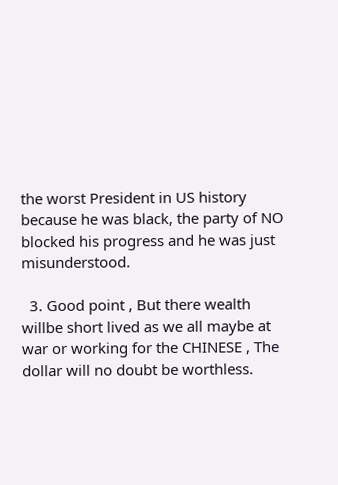the worst President in US history because he was black, the party of NO blocked his progress and he was just misunderstood.

  3. Good point , But there wealth willbe short lived as we all maybe at war or working for the CHINESE , The dollar will no doubt be worthless.